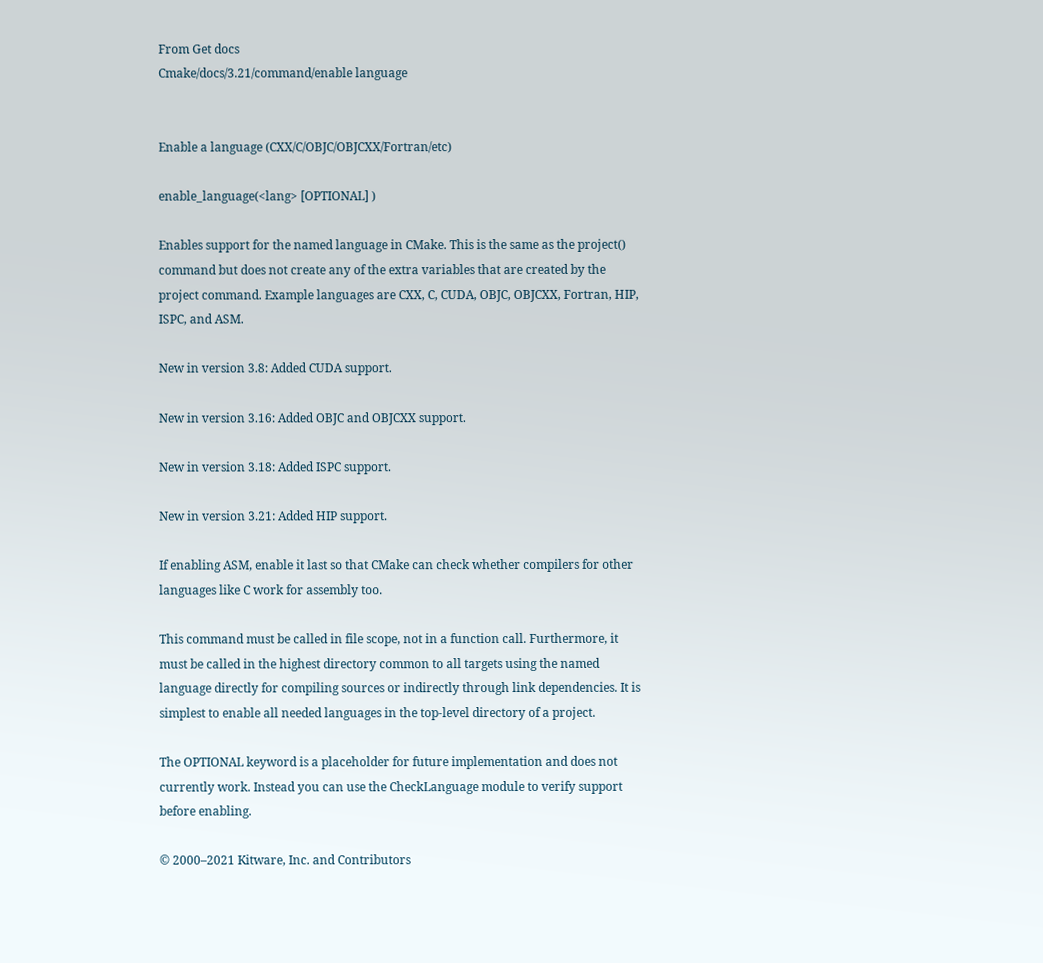From Get docs
Cmake/docs/3.21/command/enable language


Enable a language (CXX/C/OBJC/OBJCXX/Fortran/etc)

enable_language(<lang> [OPTIONAL] )

Enables support for the named language in CMake. This is the same as the project() command but does not create any of the extra variables that are created by the project command. Example languages are CXX, C, CUDA, OBJC, OBJCXX, Fortran, HIP, ISPC, and ASM.

New in version 3.8: Added CUDA support.

New in version 3.16: Added OBJC and OBJCXX support.

New in version 3.18: Added ISPC support.

New in version 3.21: Added HIP support.

If enabling ASM, enable it last so that CMake can check whether compilers for other languages like C work for assembly too.

This command must be called in file scope, not in a function call. Furthermore, it must be called in the highest directory common to all targets using the named language directly for compiling sources or indirectly through link dependencies. It is simplest to enable all needed languages in the top-level directory of a project.

The OPTIONAL keyword is a placeholder for future implementation and does not currently work. Instead you can use the CheckLanguage module to verify support before enabling.

© 2000–2021 Kitware, Inc. and Contributors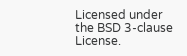Licensed under the BSD 3-clause License.